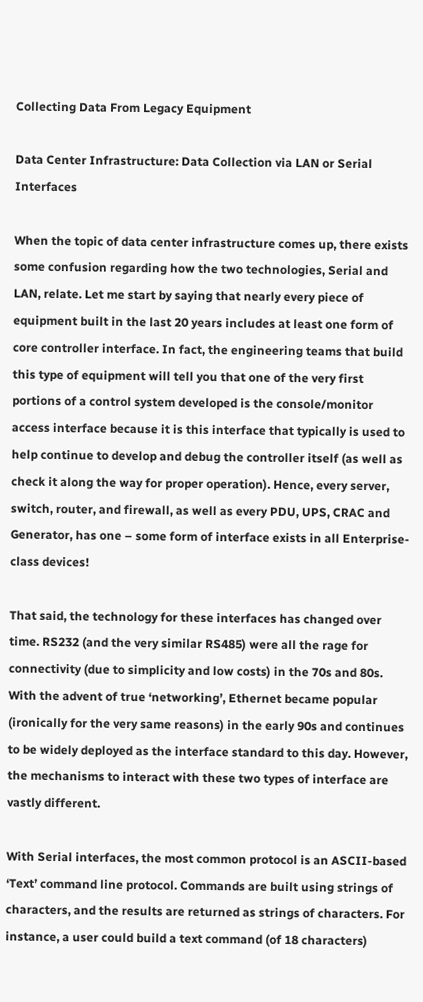Collecting Data From Legacy Equipment

Data Center Infrastructure: Data Collection via LAN or Serial Interfaces

When the topic of data center infrastructure comes up, there exists some confusion regarding how the two technologies, Serial and LAN, relate. Let me start by saying that nearly every piece of equipment built in the last 20 years includes at least one form of core controller interface. In fact, the engineering teams that build this type of equipment will tell you that one of the very first portions of a control system developed is the console/monitor access interface because it is this interface that typically is used to help continue to develop and debug the controller itself (as well as check it along the way for proper operation). Hence, every server, switch, router, and firewall, as well as every PDU, UPS, CRAC and Generator, has one – some form of interface exists in all Enterprise-class devices!

That said, the technology for these interfaces has changed over time. RS232 (and the very similar RS485) were all the rage for connectivity (due to simplicity and low costs) in the 70s and 80s. With the advent of true ‘networking’, Ethernet became popular (ironically for the very same reasons) in the early 90s and continues to be widely deployed as the interface standard to this day. However, the mechanisms to interact with these two types of interface are vastly different.

With Serial interfaces, the most common protocol is an ASCII-based ‘Text’ command line protocol. Commands are built using strings of characters, and the results are returned as strings of characters. For instance, a user could build a text command (of 18 characters)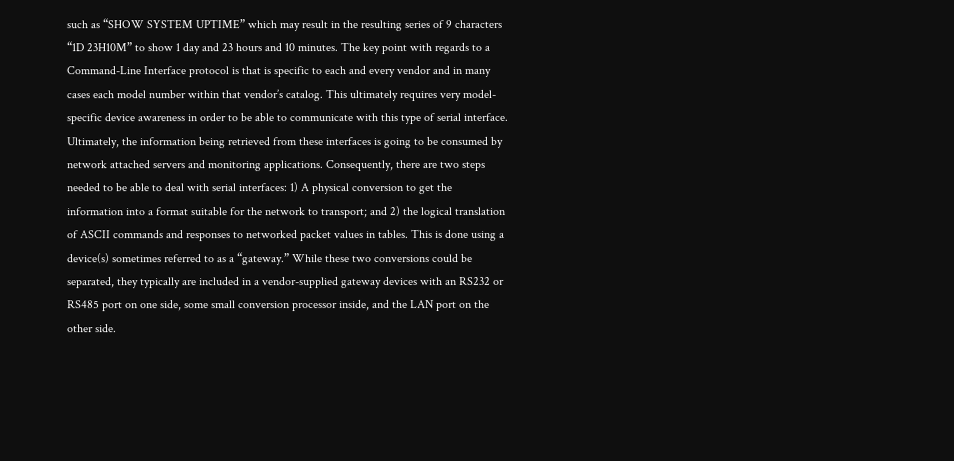such as “SHOW SYSTEM UPTIME” which may result in the resulting series of 9 characters “1D 23H10M” to show 1 day and 23 hours and 10 minutes. The key point with regards to a Command-Line Interface protocol is that is specific to each and every vendor and in many cases each model number within that vendor’s catalog. This ultimately requires very model-specific device awareness in order to be able to communicate with this type of serial interface. Ultimately, the information being retrieved from these interfaces is going to be consumed by network attached servers and monitoring applications. Consequently, there are two steps needed to be able to deal with serial interfaces: 1) A physical conversion to get the information into a format suitable for the network to transport; and 2) the logical translation of ASCII commands and responses to networked packet values in tables. This is done using a device(s) sometimes referred to as a “gateway.” While these two conversions could be separated, they typically are included in a vendor-supplied gateway devices with an RS232 or RS485 port on one side, some small conversion processor inside, and the LAN port on the other side.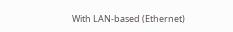With LAN-based (Ethernet)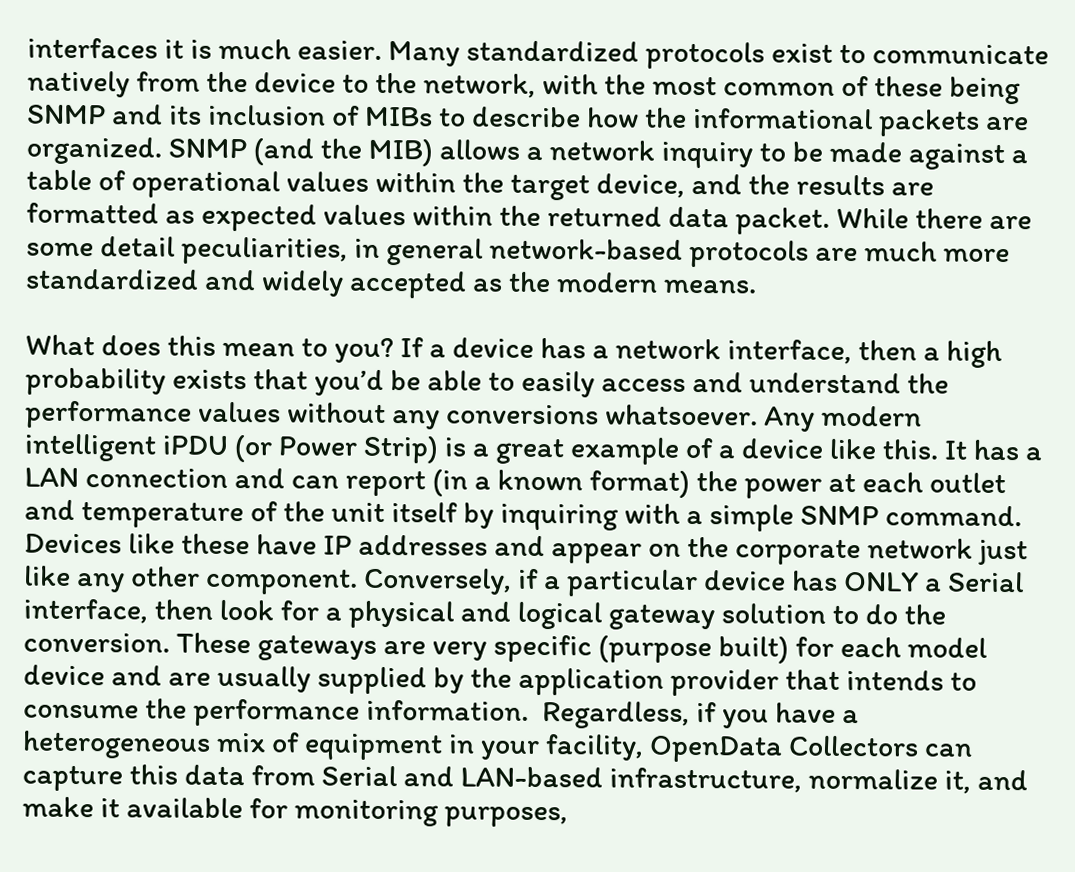interfaces it is much easier. Many standardized protocols exist to communicate natively from the device to the network, with the most common of these being SNMP and its inclusion of MIBs to describe how the informational packets are organized. SNMP (and the MIB) allows a network inquiry to be made against a table of operational values within the target device, and the results are formatted as expected values within the returned data packet. While there are some detail peculiarities, in general network-based protocols are much more standardized and widely accepted as the modern means.

What does this mean to you? If a device has a network interface, then a high probability exists that you’d be able to easily access and understand the performance values without any conversions whatsoever. Any modern intelligent iPDU (or Power Strip) is a great example of a device like this. It has a LAN connection and can report (in a known format) the power at each outlet and temperature of the unit itself by inquiring with a simple SNMP command. Devices like these have IP addresses and appear on the corporate network just like any other component. Conversely, if a particular device has ONLY a Serial interface, then look for a physical and logical gateway solution to do the conversion. These gateways are very specific (purpose built) for each model device and are usually supplied by the application provider that intends to consume the performance information.  Regardless, if you have a heterogeneous mix of equipment in your facility, OpenData Collectors can capture this data from Serial and LAN-based infrastructure, normalize it, and make it available for monitoring purposes,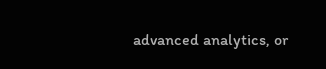advanced analytics, or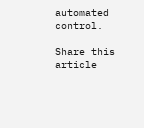automated control.

Share this article